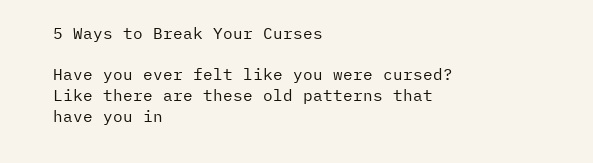5 Ways to Break Your Curses

Have you ever felt like you were cursed? Like there are these old patterns that have you in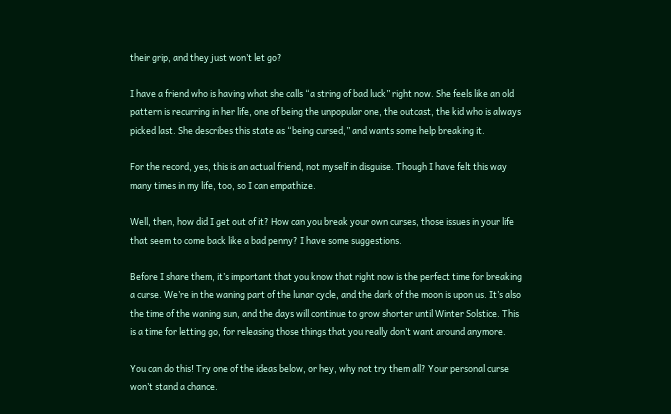their grip, and they just won’t let go?

I have a friend who is having what she calls “a string of bad luck” right now. She feels like an old pattern is recurring in her life, one of being the unpopular one, the outcast, the kid who is always picked last. She describes this state as “being cursed,” and wants some help breaking it.

For the record, yes, this is an actual friend, not myself in disguise. Though I have felt this way many times in my life, too, so I can empathize.

Well, then, how did I get out of it? How can you break your own curses, those issues in your life that seem to come back like a bad penny? I have some suggestions.

Before I share them, it’s important that you know that right now is the perfect time for breaking a curse. We’re in the waning part of the lunar cycle, and the dark of the moon is upon us. It’s also the time of the waning sun, and the days will continue to grow shorter until Winter Solstice. This is a time for letting go, for releasing those things that you really don’t want around anymore.

You can do this! Try one of the ideas below, or hey, why not try them all? Your personal curse won’t stand a chance.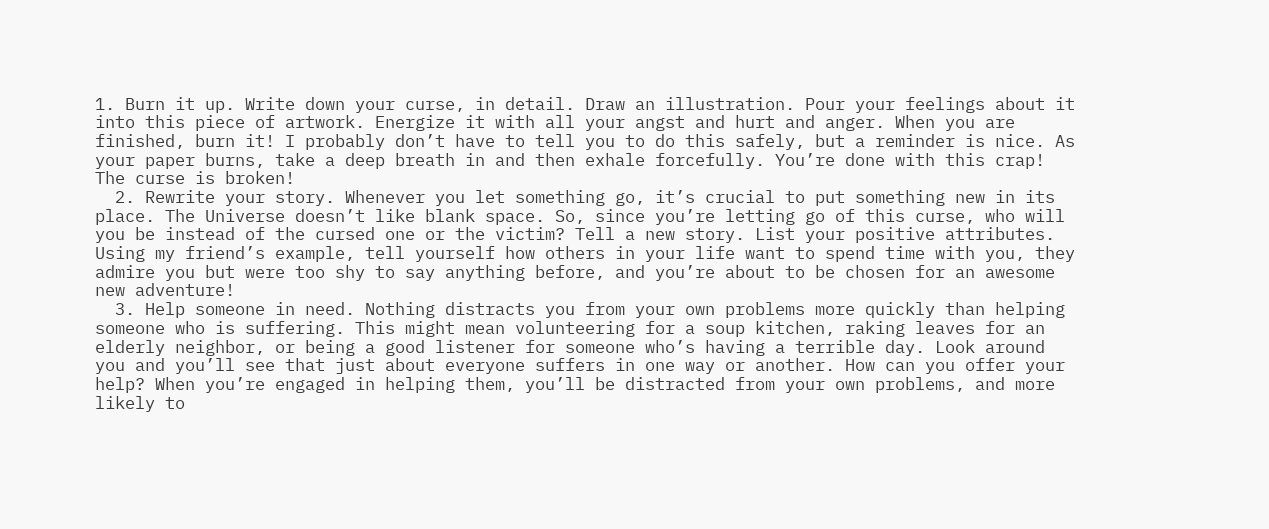1. Burn it up. Write down your curse, in detail. Draw an illustration. Pour your feelings about it into this piece of artwork. Energize it with all your angst and hurt and anger. When you are finished, burn it! I probably don’t have to tell you to do this safely, but a reminder is nice. As your paper burns, take a deep breath in and then exhale forcefully. You’re done with this crap! The curse is broken!
  2. Rewrite your story. Whenever you let something go, it’s crucial to put something new in its place. The Universe doesn’t like blank space. So, since you’re letting go of this curse, who will you be instead of the cursed one or the victim? Tell a new story. List your positive attributes. Using my friend’s example, tell yourself how others in your life want to spend time with you, they admire you but were too shy to say anything before, and you’re about to be chosen for an awesome new adventure!
  3. Help someone in need. Nothing distracts you from your own problems more quickly than helping someone who is suffering. This might mean volunteering for a soup kitchen, raking leaves for an elderly neighbor, or being a good listener for someone who’s having a terrible day. Look around you and you’ll see that just about everyone suffers in one way or another. How can you offer your help? When you’re engaged in helping them, you’ll be distracted from your own problems, and more likely to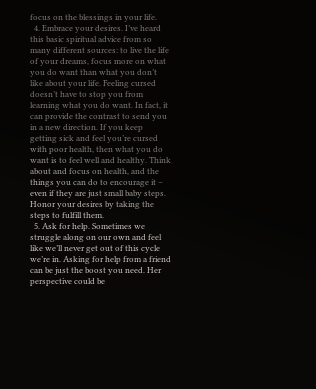focus on the blessings in your life.
  4. Embrace your desires. I’ve heard this basic spiritual advice from so many different sources: to live the life of your dreams, focus more on what you do want than what you don’t like about your life. Feeling cursed doesn’t have to stop you from learning what you do want. In fact, it can provide the contrast to send you in a new direction. If you keep getting sick and feel you’re cursed with poor health, then what you do want is to feel well and healthy. Think about and focus on health, and the things you can do to encourage it – even if they are just small baby steps. Honor your desires by taking the steps to fulfill them.
  5. Ask for help. Sometimes we struggle along on our own and feel like we’ll never get out of this cycle we’re in. Asking for help from a friend can be just the boost you need. Her perspective could be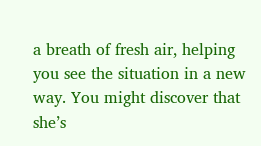a breath of fresh air, helping you see the situation in a new way. You might discover that she’s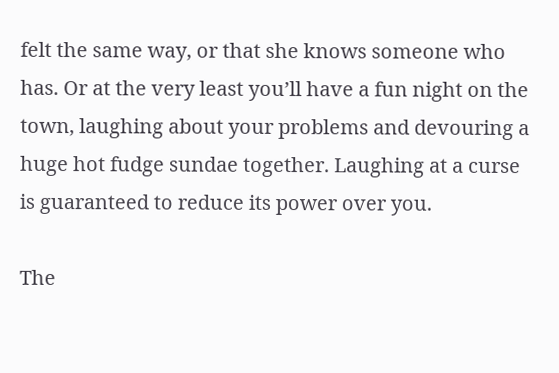felt the same way, or that she knows someone who has. Or at the very least you’ll have a fun night on the town, laughing about your problems and devouring a huge hot fudge sundae together. Laughing at a curse is guaranteed to reduce its power over you.

The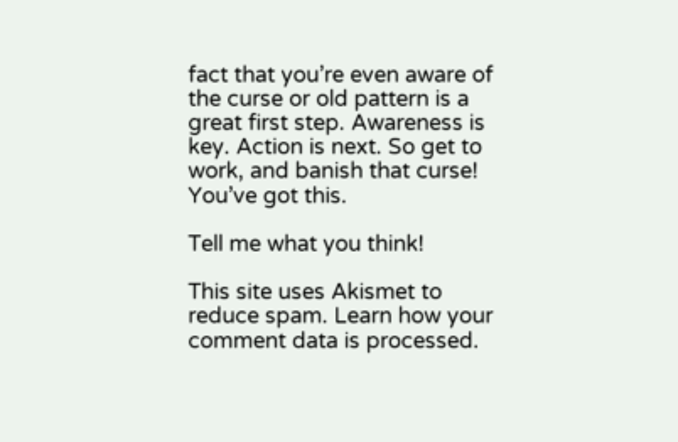fact that you’re even aware of the curse or old pattern is a great first step. Awareness is key. Action is next. So get to work, and banish that curse! You’ve got this.

Tell me what you think!

This site uses Akismet to reduce spam. Learn how your comment data is processed.